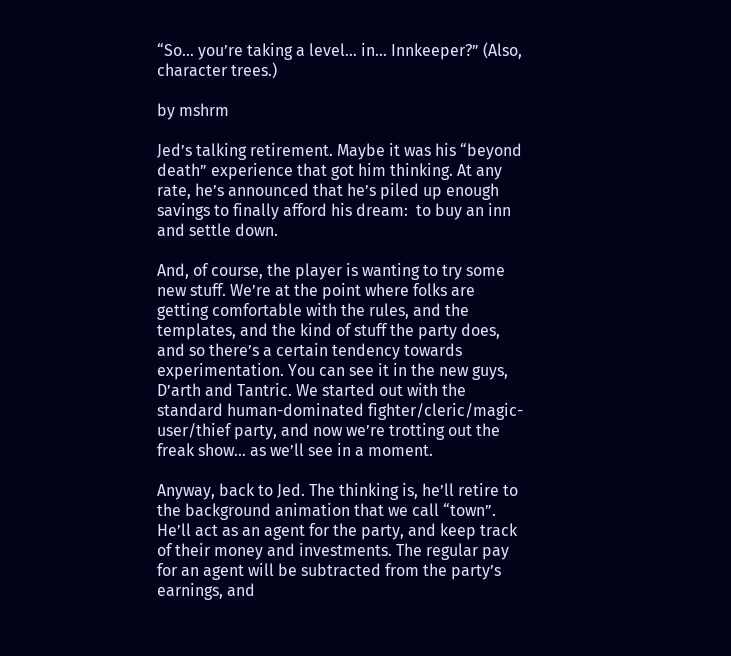“So… you’re taking a level… in… Innkeeper?” (Also, character trees.)

by mshrm

Jed’s talking retirement. Maybe it was his “beyond death” experience that got him thinking. At any rate, he’s announced that he’s piled up enough savings to finally afford his dream:  to buy an inn and settle down.

And, of course, the player is wanting to try some new stuff. We’re at the point where folks are getting comfortable with the rules, and the templates, and the kind of stuff the party does, and so there’s a certain tendency towards experimentation. You can see it in the new guys, D’arth and Tantric. We started out with the standard human-dominated fighter/cleric/magic-user/thief party, and now we’re trotting out the freak show… as we’ll see in a moment.

Anyway, back to Jed. The thinking is, he’ll retire to the background animation that we call “town”. He’ll act as an agent for the party, and keep track of their money and investments. The regular pay for an agent will be subtracted from the party’s earnings, and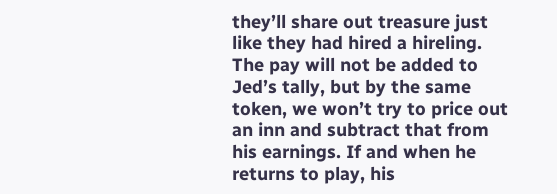they’ll share out treasure just like they had hired a hireling. The pay will not be added to Jed’s tally, but by the same token, we won’t try to price out an inn and subtract that from his earnings. If and when he returns to play, his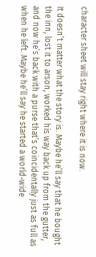character sheet will stay right where it is now.

It doesn’t matter what the story is. Maybe he’ll say that he bought the inn, lost it to arson, worked his way back up from the gutter, and now he’s back with a purse that’s coincidentally just as full as when he left. Maybe he’ll say he started a world-wide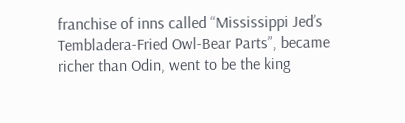franchise of inns called “Mississippi Jed’s Tembladera-Fried Owl-Bear Parts”, became richer than Odin, went to be the king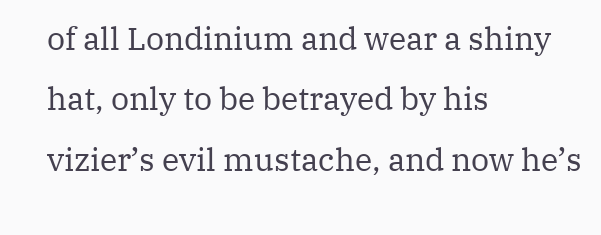of all Londinium and wear a shiny hat, only to be betrayed by his vizier’s evil mustache, and now he’s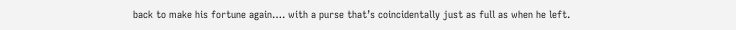back to make his fortune again…. with a purse that’s coincidentally just as full as when he left.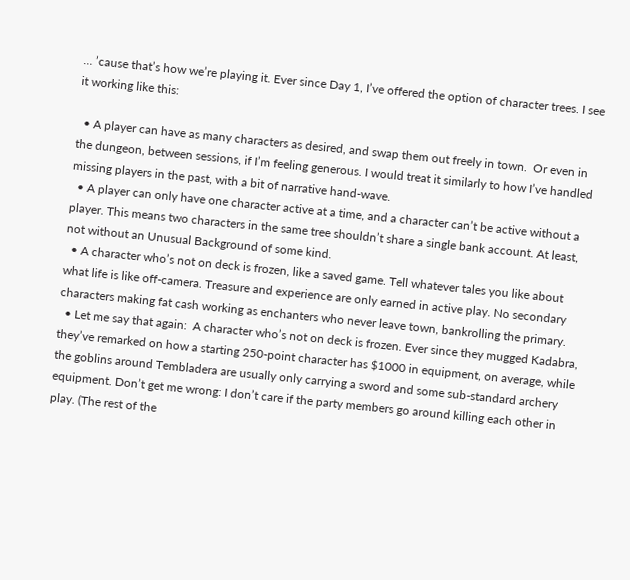… ’cause that’s how we’re playing it. Ever since Day 1, I’ve offered the option of character trees. I see it working like this:

  • A player can have as many characters as desired, and swap them out freely in town.  Or even in the dungeon, between sessions, if I’m feeling generous. I would treat it similarly to how I’ve handled missing players in the past, with a bit of narrative hand-wave.
  • A player can only have one character active at a time, and a character can’t be active without a player. This means two characters in the same tree shouldn’t share a single bank account. At least, not without an Unusual Background of some kind.
  • A character who’s not on deck is frozen, like a saved game. Tell whatever tales you like about what life is like off-camera. Treasure and experience are only earned in active play. No secondary characters making fat cash working as enchanters who never leave town, bankrolling the primary.
  • Let me say that again:  A character who’s not on deck is frozen. Ever since they mugged Kadabra, they’ve remarked on how a starting 250-point character has $1000 in equipment, on average, while the goblins around Tembladera are usually only carrying a sword and some sub-standard archery equipment. Don’t get me wrong: I don’t care if the party members go around killing each other in play. (The rest of the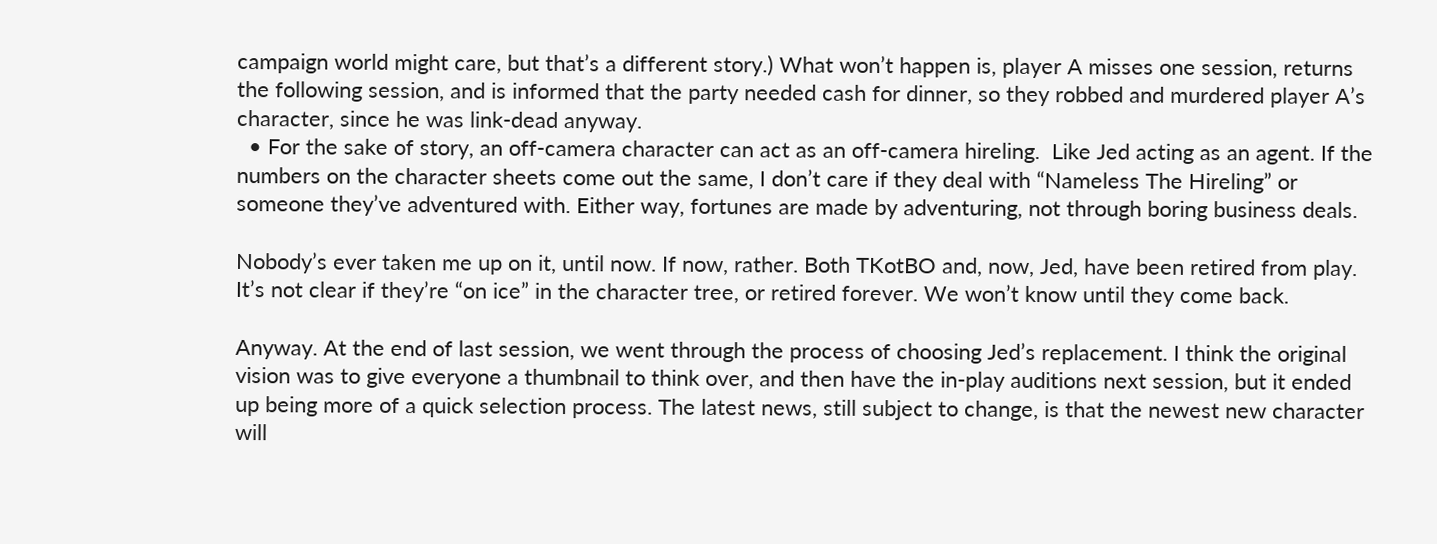campaign world might care, but that’s a different story.) What won’t happen is, player A misses one session, returns the following session, and is informed that the party needed cash for dinner, so they robbed and murdered player A’s character, since he was link-dead anyway.
  • For the sake of story, an off-camera character can act as an off-camera hireling.  Like Jed acting as an agent. If the numbers on the character sheets come out the same, I don’t care if they deal with “Nameless The Hireling” or someone they’ve adventured with. Either way, fortunes are made by adventuring, not through boring business deals.

Nobody’s ever taken me up on it, until now. If now, rather. Both TKotBO and, now, Jed, have been retired from play. It’s not clear if they’re “on ice” in the character tree, or retired forever. We won’t know until they come back.

Anyway. At the end of last session, we went through the process of choosing Jed’s replacement. I think the original vision was to give everyone a thumbnail to think over, and then have the in-play auditions next session, but it ended up being more of a quick selection process. The latest news, still subject to change, is that the newest new character will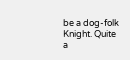be a dog-folk Knight. Quite a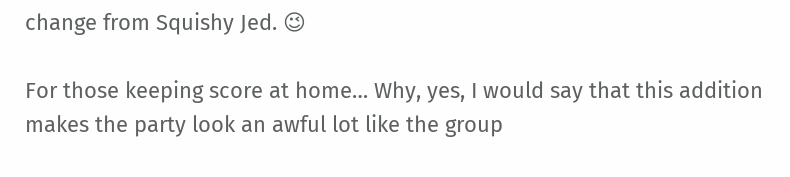change from Squishy Jed. 😉

For those keeping score at home… Why, yes, I would say that this addition makes the party look an awful lot like the group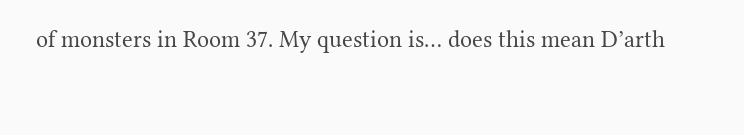of monsters in Room 37. My question is… does this mean D’arth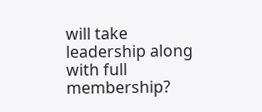will take leadership along with full membership?